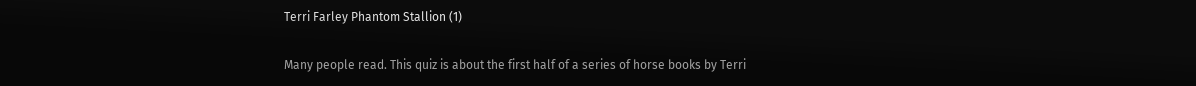Terri Farley Phantom Stallion (1)

Many people read. This quiz is about the first half of a series of horse books by Terri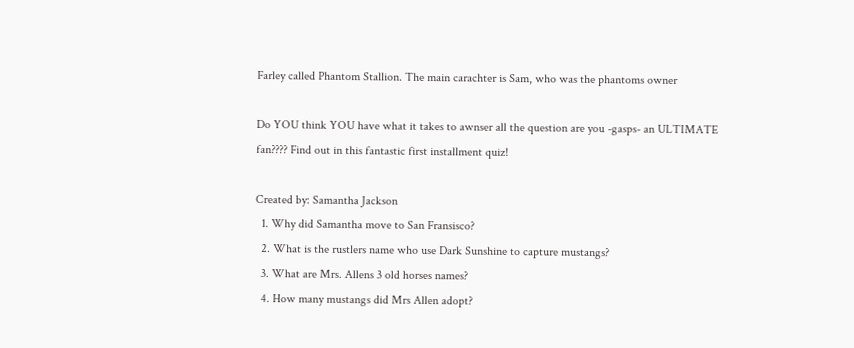Farley called Phantom Stallion. The main carachter is Sam, who was the phantoms owner

Do YOU think YOU have what it takes to awnser all the question are you -gasps- an ULTIMATE fan???? Find out in this fantastic first installment quiz!

Created by: Samantha Jackson
  1. Why did Samantha move to San Fransisco?
  2. What is the rustlers name who use Dark Sunshine to capture mustangs?
  3. What are Mrs. Allens 3 old horses names?
  4. How many mustangs did Mrs Allen adopt?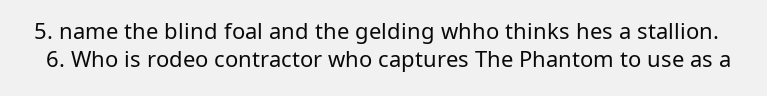5. name the blind foal and the gelding whho thinks hes a stallion.
  6. Who is rodeo contractor who captures The Phantom to use as a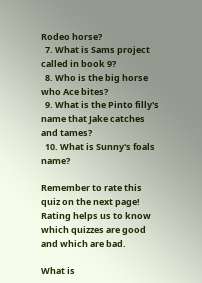Rodeo horse?
  7. What is Sams project called in book 9?
  8. Who is the big horse who Ace bites?
  9. What is the Pinto filly's name that Jake catches and tames?
  10. What is Sunny's foals name?

Remember to rate this quiz on the next page!
Rating helps us to know which quizzes are good and which are bad.

What is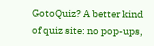GotoQuiz? A better kind of quiz site: no pop-ups,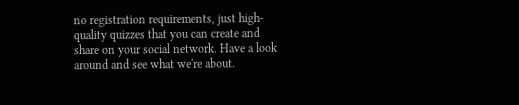no registration requirements, just high-quality quizzes that you can create and share on your social network. Have a look around and see what we're about.